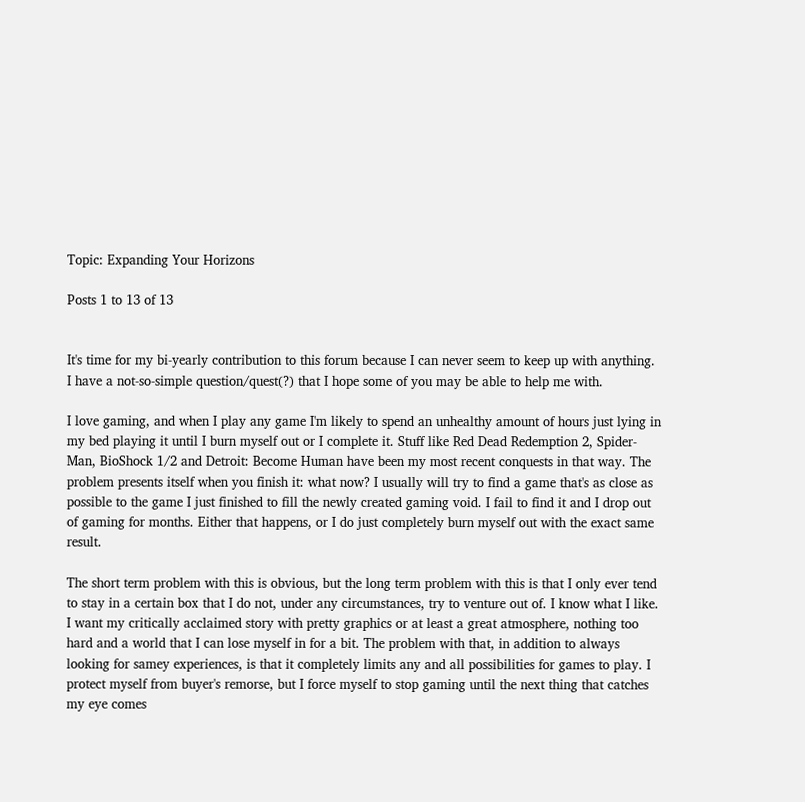Topic: Expanding Your Horizons

Posts 1 to 13 of 13


It's time for my bi-yearly contribution to this forum because I can never seem to keep up with anything. I have a not-so-simple question/quest(?) that I hope some of you may be able to help me with.

I love gaming, and when I play any game I'm likely to spend an unhealthy amount of hours just lying in my bed playing it until I burn myself out or I complete it. Stuff like Red Dead Redemption 2, Spider-Man, BioShock 1/2 and Detroit: Become Human have been my most recent conquests in that way. The problem presents itself when you finish it: what now? I usually will try to find a game that's as close as possible to the game I just finished to fill the newly created gaming void. I fail to find it and I drop out of gaming for months. Either that happens, or I do just completely burn myself out with the exact same result.

The short term problem with this is obvious, but the long term problem with this is that I only ever tend to stay in a certain box that I do not, under any circumstances, try to venture out of. I know what I like. I want my critically acclaimed story with pretty graphics or at least a great atmosphere, nothing too hard and a world that I can lose myself in for a bit. The problem with that, in addition to always looking for samey experiences, is that it completely limits any and all possibilities for games to play. I protect myself from buyer's remorse, but I force myself to stop gaming until the next thing that catches my eye comes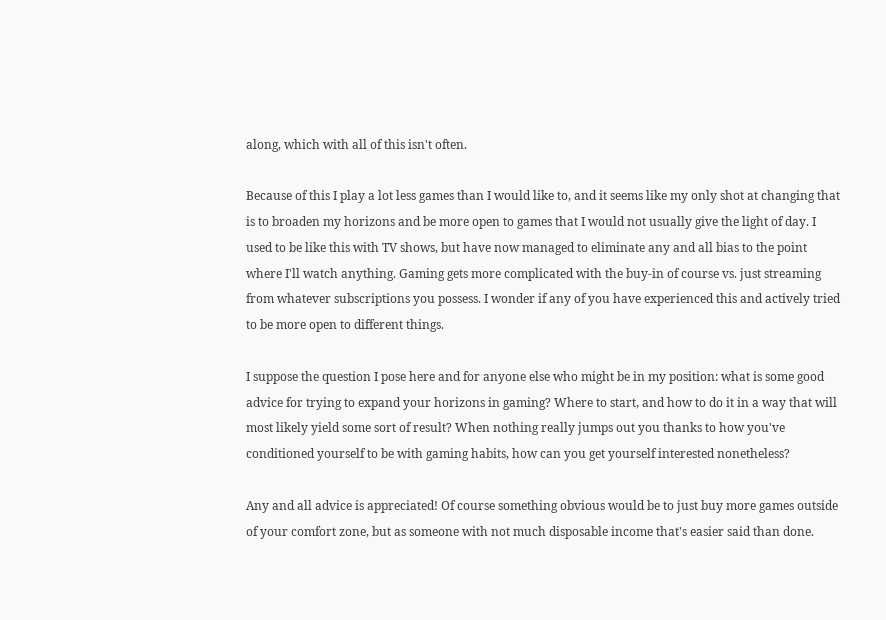along, which with all of this isn't often.

Because of this I play a lot less games than I would like to, and it seems like my only shot at changing that is to broaden my horizons and be more open to games that I would not usually give the light of day. I used to be like this with TV shows, but have now managed to eliminate any and all bias to the point where I'll watch anything. Gaming gets more complicated with the buy-in of course vs. just streaming from whatever subscriptions you possess. I wonder if any of you have experienced this and actively tried to be more open to different things.

I suppose the question I pose here and for anyone else who might be in my position: what is some good advice for trying to expand your horizons in gaming? Where to start, and how to do it in a way that will most likely yield some sort of result? When nothing really jumps out you thanks to how you've conditioned yourself to be with gaming habits, how can you get yourself interested nonetheless?

Any and all advice is appreciated! Of course something obvious would be to just buy more games outside of your comfort zone, but as someone with not much disposable income that's easier said than done.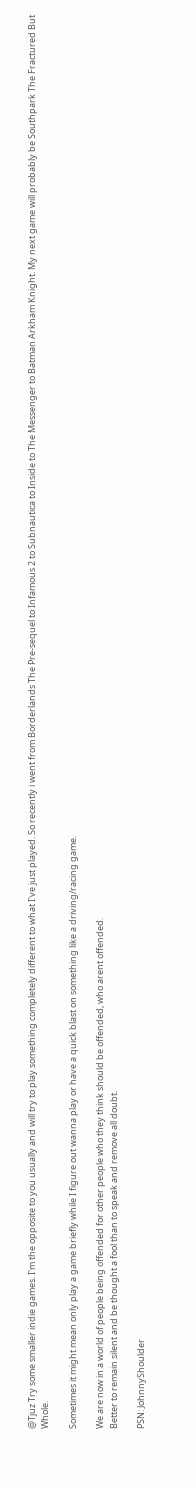@Tjuz Try some smaller indie games. I'm the opposite to you usually and will try to play something completely different to what I've just played. So recently i went from Borderlands The Pre-sequel to Infamous 2 to Subnautica to Inside to The Messenger to Batman Arkham Knight. My next game will probably be Southpark The Fractured But Whole.

Sometimes it might mean only play a game briefly while I figure out wanna play or have a quick blast on something like a driving/racing game.

We are now in a world of people being offended for other people who they think should be offended, who arent offended.
Better to remain silent and be thought a fool than to speak and remove all doubt.

PSN: JohnnyShoulder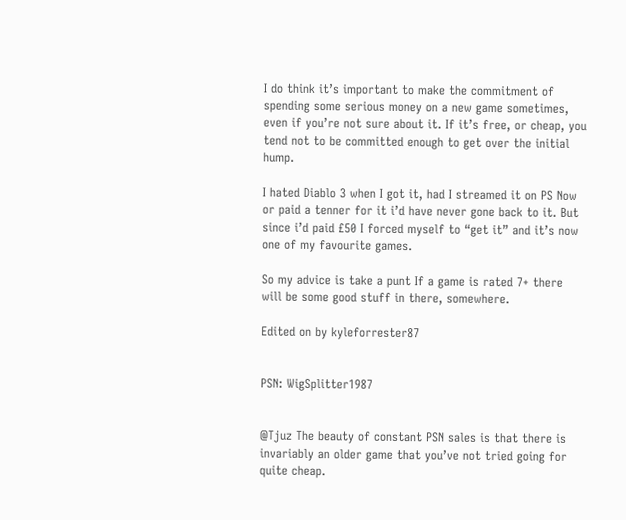I do think it’s important to make the commitment of spending some serious money on a new game sometimes, even if you’re not sure about it. If it’s free, or cheap, you tend not to be committed enough to get over the initial hump.

I hated Diablo 3 when I got it, had I streamed it on PS Now or paid a tenner for it i’d have never gone back to it. But since i’d paid £50 I forced myself to “get it” and it’s now one of my favourite games.

So my advice is take a punt If a game is rated 7+ there will be some good stuff in there, somewhere.

Edited on by kyleforrester87


PSN: WigSplitter1987


@Tjuz The beauty of constant PSN sales is that there is invariably an older game that you’ve not tried going for quite cheap.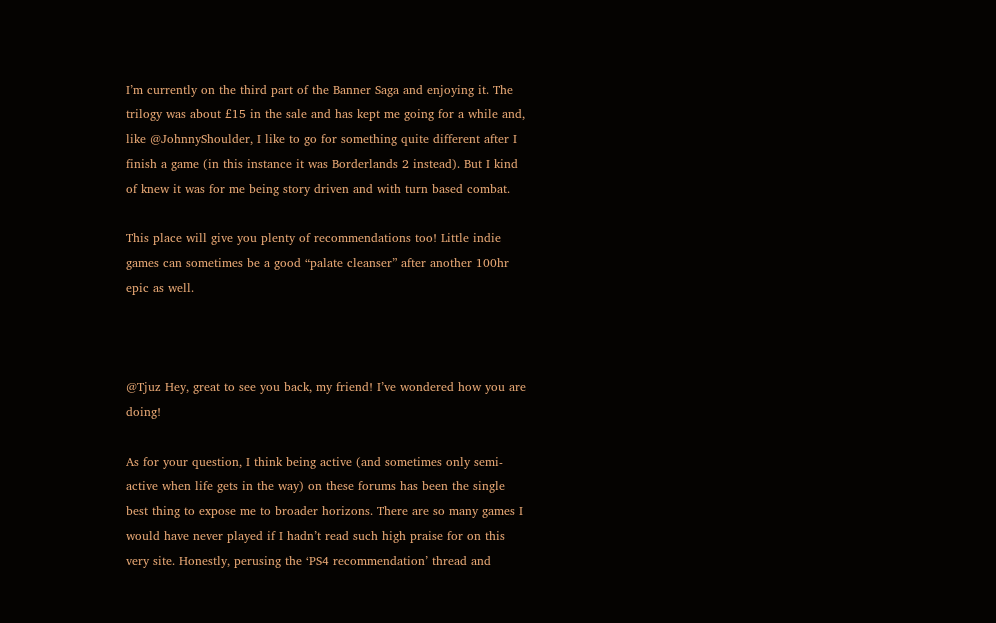I’m currently on the third part of the Banner Saga and enjoying it. The trilogy was about £15 in the sale and has kept me going for a while and, like @JohnnyShoulder, I like to go for something quite different after I finish a game (in this instance it was Borderlands 2 instead). But I kind of knew it was for me being story driven and with turn based combat.

This place will give you plenty of recommendations too! Little indie games can sometimes be a good “palate cleanser” after another 100hr epic as well.



@Tjuz Hey, great to see you back, my friend! I’ve wondered how you are doing!

As for your question, I think being active (and sometimes only semi-active when life gets in the way) on these forums has been the single best thing to expose me to broader horizons. There are so many games I would have never played if I hadn’t read such high praise for on this very site. Honestly, perusing the ‘PS4 recommendation’ thread and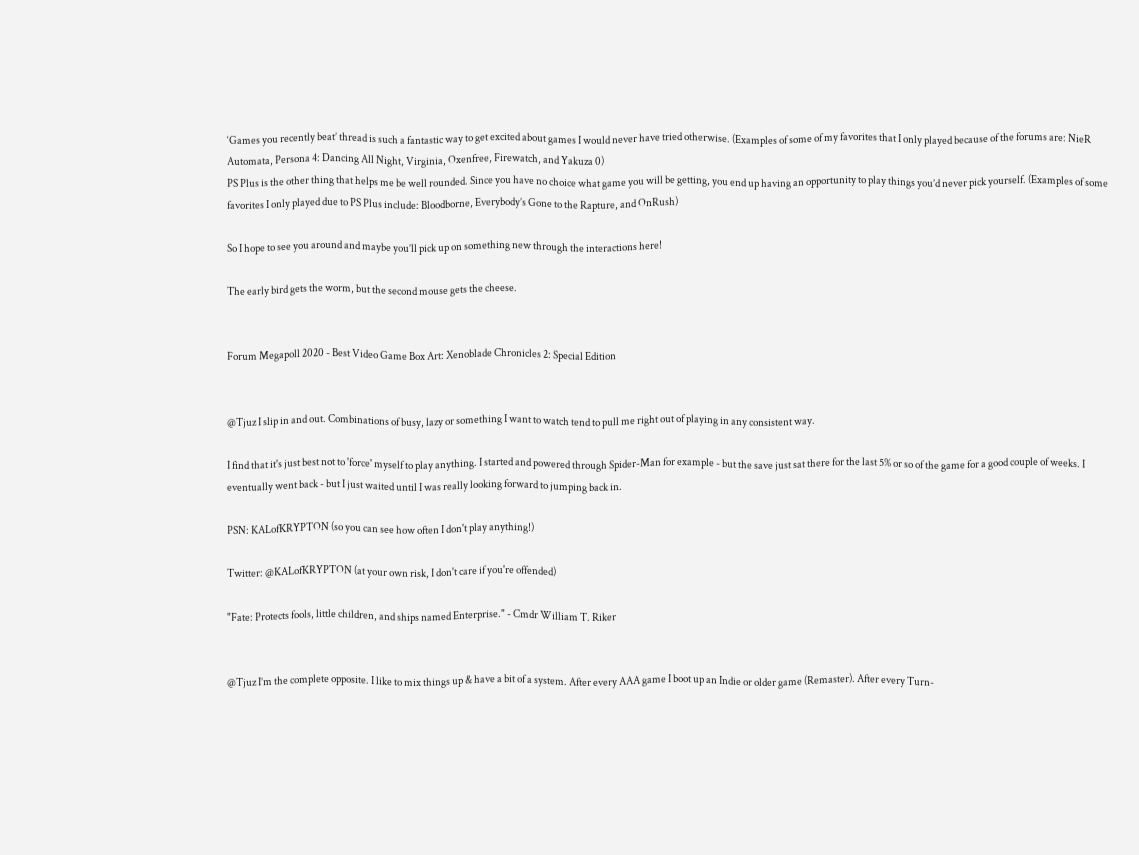‘Games you recently beat’ thread is such a fantastic way to get excited about games I would never have tried otherwise. (Examples of some of my favorites that I only played because of the forums are: NieR Automata, Persona 4: Dancing All Night, Virginia, Oxenfree, Firewatch, and Yakuza 0)
PS Plus is the other thing that helps me be well rounded. Since you have no choice what game you will be getting, you end up having an opportunity to play things you’d never pick yourself. (Examples of some favorites I only played due to PS Plus include: Bloodborne, Everybody’s Gone to the Rapture, and OnRush)

So I hope to see you around and maybe you’ll pick up on something new through the interactions here!

The early bird gets the worm, but the second mouse gets the cheese.


Forum Megapoll 2020 - Best Video Game Box Art: Xenoblade Chronicles 2: Special Edition


@Tjuz I slip in and out. Combinations of busy, lazy or something I want to watch tend to pull me right out of playing in any consistent way.

I find that it's just best not to 'force' myself to play anything. I started and powered through Spider-Man for example - but the save just sat there for the last 5% or so of the game for a good couple of weeks. I eventually went back - but I just waited until I was really looking forward to jumping back in.

PSN: KALofKRYPTON (so you can see how often I don't play anything!)

Twitter: @KALofKRYPTON (at your own risk, I don't care if you're offended)

"Fate: Protects fools, little children, and ships named Enterprise." - Cmdr William T. Riker


@Tjuz I’m the complete opposite. I like to mix things up & have a bit of a system. After every AAA game I boot up an Indie or older game (Remaster). After every Turn-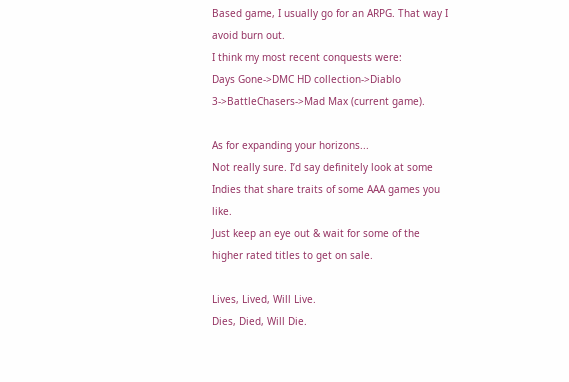Based game, I usually go for an ARPG. That way I avoid burn out.
I think my most recent conquests were:
Days Gone->DMC HD collection->Diablo 3->BattleChasers->Mad Max (current game).

As for expanding your horizons...
Not really sure. I’d say definitely look at some Indies that share traits of some AAA games you like.
Just keep an eye out & wait for some of the higher rated titles to get on sale.

Lives, Lived, Will Live.
Dies, Died, Will Die.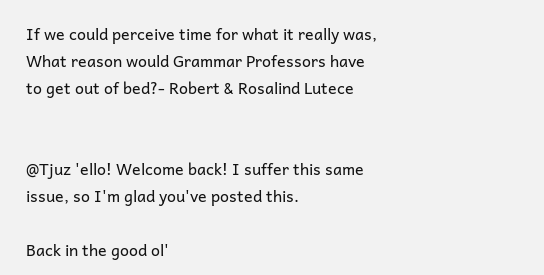If we could perceive time for what it really was,
What reason would Grammar Professors have to get out of bed?- Robert & Rosalind Lutece


@Tjuz 'ello! Welcome back! I suffer this same issue, so I'm glad you've posted this.

Back in the good ol'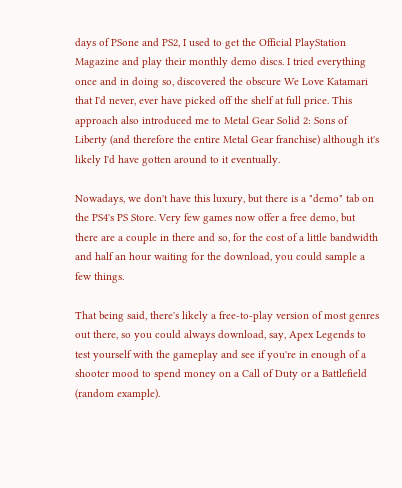days of PSone and PS2, I used to get the Official PlayStation Magazine and play their monthly demo discs. I tried everything once and in doing so, discovered the obscure We Love Katamari that I'd never, ever have picked off the shelf at full price. This approach also introduced me to Metal Gear Solid 2: Sons of Liberty (and therefore the entire Metal Gear franchise) although it's likely I'd have gotten around to it eventually.

Nowadays, we don't have this luxury, but there is a "demo" tab on the PS4's PS Store. Very few games now offer a free demo, but there are a couple in there and so, for the cost of a little bandwidth and half an hour waiting for the download, you could sample a few things.

That being said, there's likely a free-to-play version of most genres out there, so you could always download, say, Apex Legends to test yourself with the gameplay and see if you're in enough of a shooter mood to spend money on a Call of Duty or a Battlefield (random example).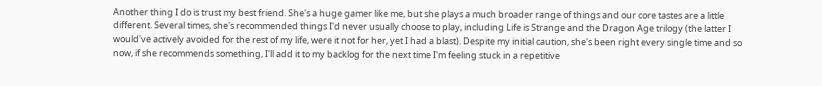Another thing I do is trust my best friend. She's a huge gamer like me, but she plays a much broader range of things and our core tastes are a little different. Several times, she's recommended things I'd never usually choose to play, including Life is Strange and the Dragon Age trilogy (the latter I would've actively avoided for the rest of my life, were it not for her, yet I had a blast). Despite my initial caution, she's been right every single time and so now, if she recommends something, I'll add it to my backlog for the next time I'm feeling stuck in a repetitive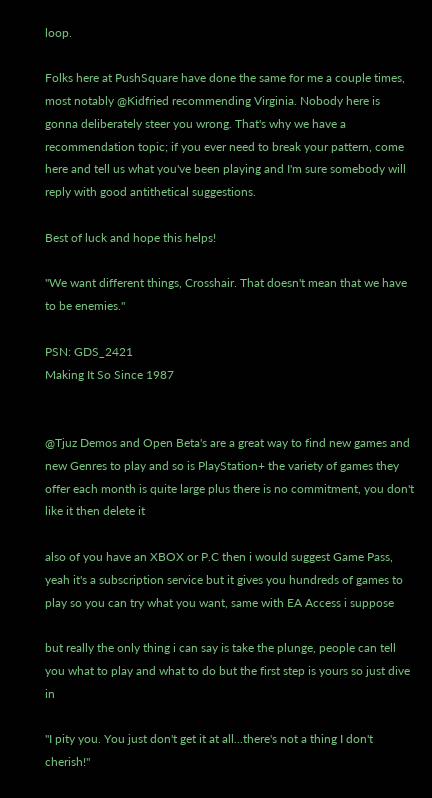loop.

Folks here at PushSquare have done the same for me a couple times, most notably @Kidfried recommending Virginia. Nobody here is gonna deliberately steer you wrong. That's why we have a recommendation topic; if you ever need to break your pattern, come here and tell us what you've been playing and I'm sure somebody will reply with good antithetical suggestions.

Best of luck and hope this helps!

"We want different things, Crosshair. That doesn't mean that we have to be enemies."

PSN: GDS_2421
Making It So Since 1987


@Tjuz Demos and Open Beta's are a great way to find new games and new Genres to play and so is PlayStation+ the variety of games they offer each month is quite large plus there is no commitment, you don't like it then delete it

also of you have an XBOX or P.C then i would suggest Game Pass, yeah it's a subscription service but it gives you hundreds of games to play so you can try what you want, same with EA Access i suppose

but really the only thing i can say is take the plunge, people can tell you what to play and what to do but the first step is yours so just dive in

"I pity you. You just don't get it at all...there's not a thing I don't cherish!"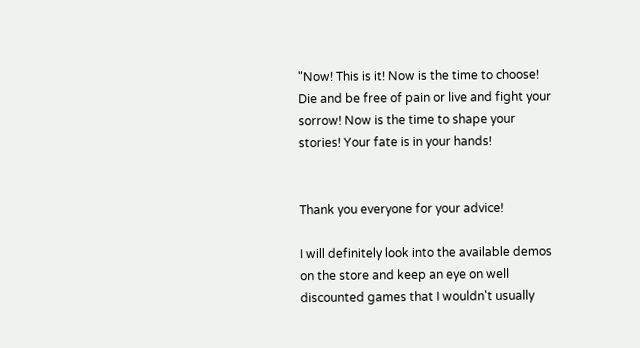"Now! This is it! Now is the time to choose! Die and be free of pain or live and fight your sorrow! Now is the time to shape your stories! Your fate is in your hands!


Thank you everyone for your advice!

I will definitely look into the available demos on the store and keep an eye on well discounted games that I wouldn't usually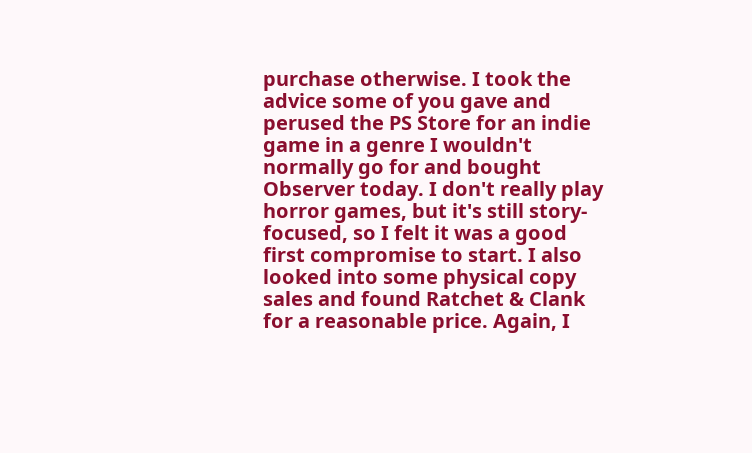purchase otherwise. I took the advice some of you gave and perused the PS Store for an indie game in a genre I wouldn't normally go for and bought Observer today. I don't really play horror games, but it's still story-focused, so I felt it was a good first compromise to start. I also looked into some physical copy sales and found Ratchet & Clank for a reasonable price. Again, I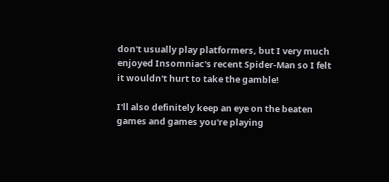don't usually play platformers, but I very much enjoyed Insomniac's recent Spider-Man so I felt it wouldn't hurt to take the gamble!

I'll also definitely keep an eye on the beaten games and games you're playing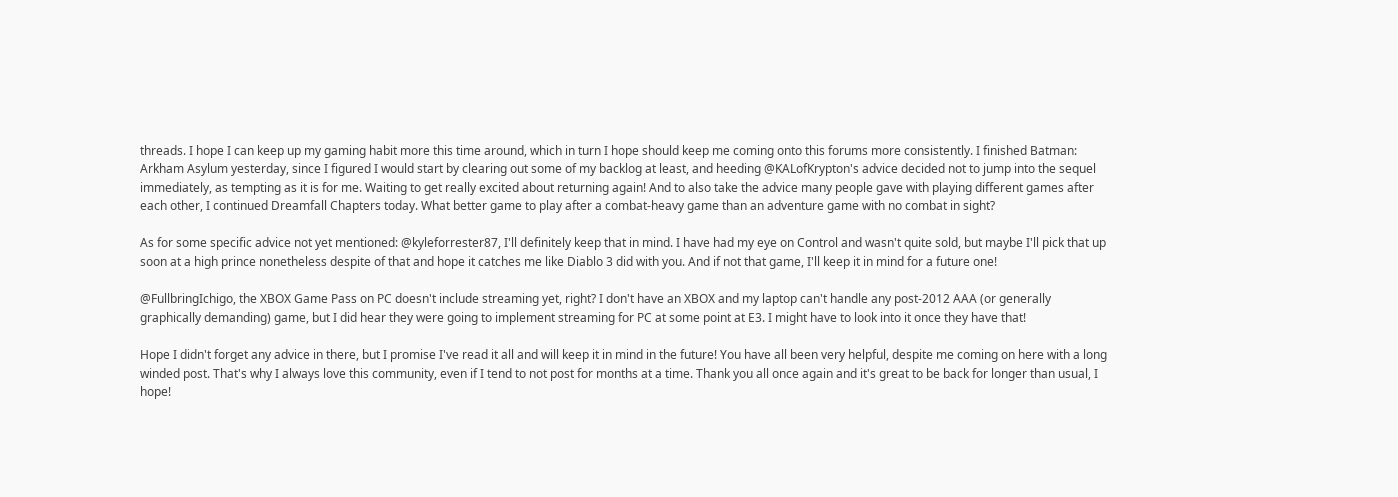threads. I hope I can keep up my gaming habit more this time around, which in turn I hope should keep me coming onto this forums more consistently. I finished Batman: Arkham Asylum yesterday, since I figured I would start by clearing out some of my backlog at least, and heeding @KALofKrypton's advice decided not to jump into the sequel immediately, as tempting as it is for me. Waiting to get really excited about returning again! And to also take the advice many people gave with playing different games after each other, I continued Dreamfall Chapters today. What better game to play after a combat-heavy game than an adventure game with no combat in sight?

As for some specific advice not yet mentioned: @kyleforrester87, I'll definitely keep that in mind. I have had my eye on Control and wasn't quite sold, but maybe I'll pick that up soon at a high prince nonetheless despite of that and hope it catches me like Diablo 3 did with you. And if not that game, I'll keep it in mind for a future one!

@FullbringIchigo, the XBOX Game Pass on PC doesn't include streaming yet, right? I don't have an XBOX and my laptop can't handle any post-2012 AAA (or generally graphically demanding) game, but I did hear they were going to implement streaming for PC at some point at E3. I might have to look into it once they have that!

Hope I didn't forget any advice in there, but I promise I've read it all and will keep it in mind in the future! You have all been very helpful, despite me coming on here with a long winded post. That's why I always love this community, even if I tend to not post for months at a time. Thank you all once again and it's great to be back for longer than usual, I hope!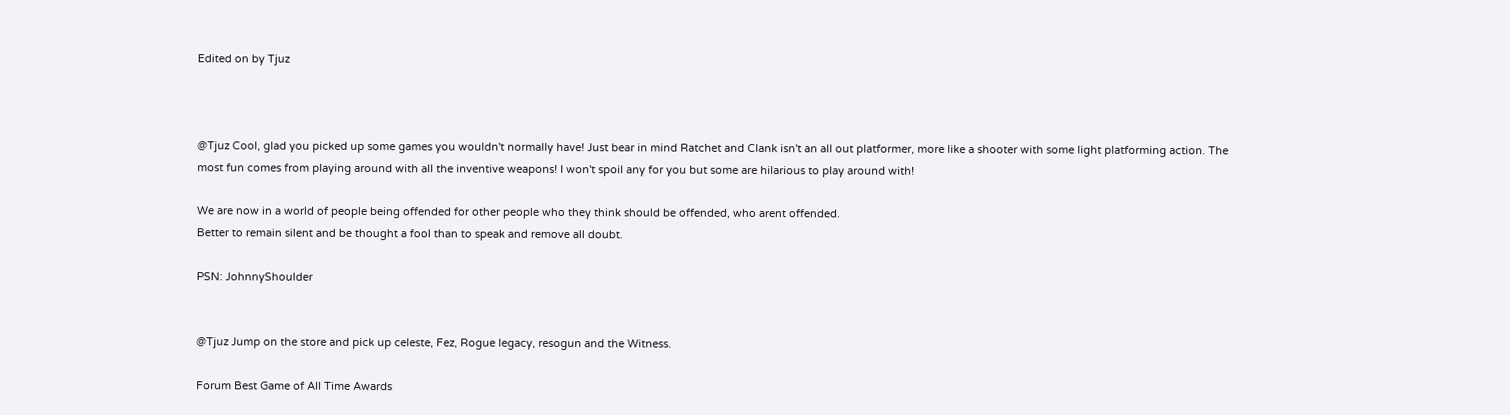Edited on by Tjuz



@Tjuz Cool, glad you picked up some games you wouldn't normally have! Just bear in mind Ratchet and Clank isn't an all out platformer, more like a shooter with some light platforming action. The most fun comes from playing around with all the inventive weapons! I won't spoil any for you but some are hilarious to play around with!

We are now in a world of people being offended for other people who they think should be offended, who arent offended.
Better to remain silent and be thought a fool than to speak and remove all doubt.

PSN: JohnnyShoulder


@Tjuz Jump on the store and pick up celeste, Fez, Rogue legacy, resogun and the Witness.

Forum Best Game of All Time Awards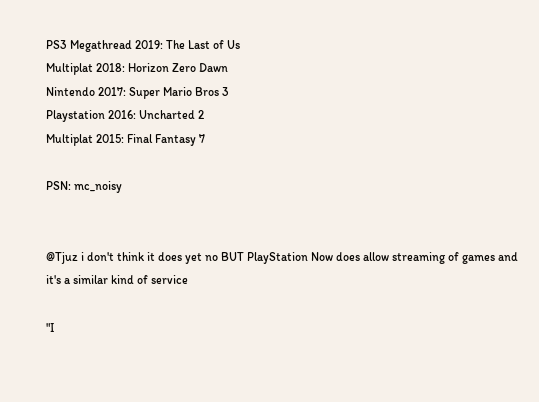PS3 Megathread 2019: The Last of Us
Multiplat 2018: Horizon Zero Dawn
Nintendo 2017: Super Mario Bros 3
Playstation 2016: Uncharted 2
Multiplat 2015: Final Fantasy 7

PSN: mc_noisy


@Tjuz i don't think it does yet no BUT PlayStation Now does allow streaming of games and it's a similar kind of service

"I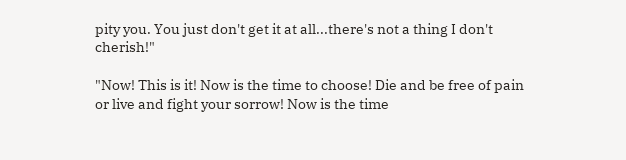pity you. You just don't get it at all...there's not a thing I don't cherish!"

"Now! This is it! Now is the time to choose! Die and be free of pain or live and fight your sorrow! Now is the time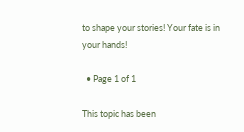to shape your stories! Your fate is in your hands!

  • Page 1 of 1

This topic has been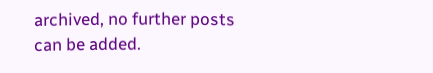archived, no further posts can be added.